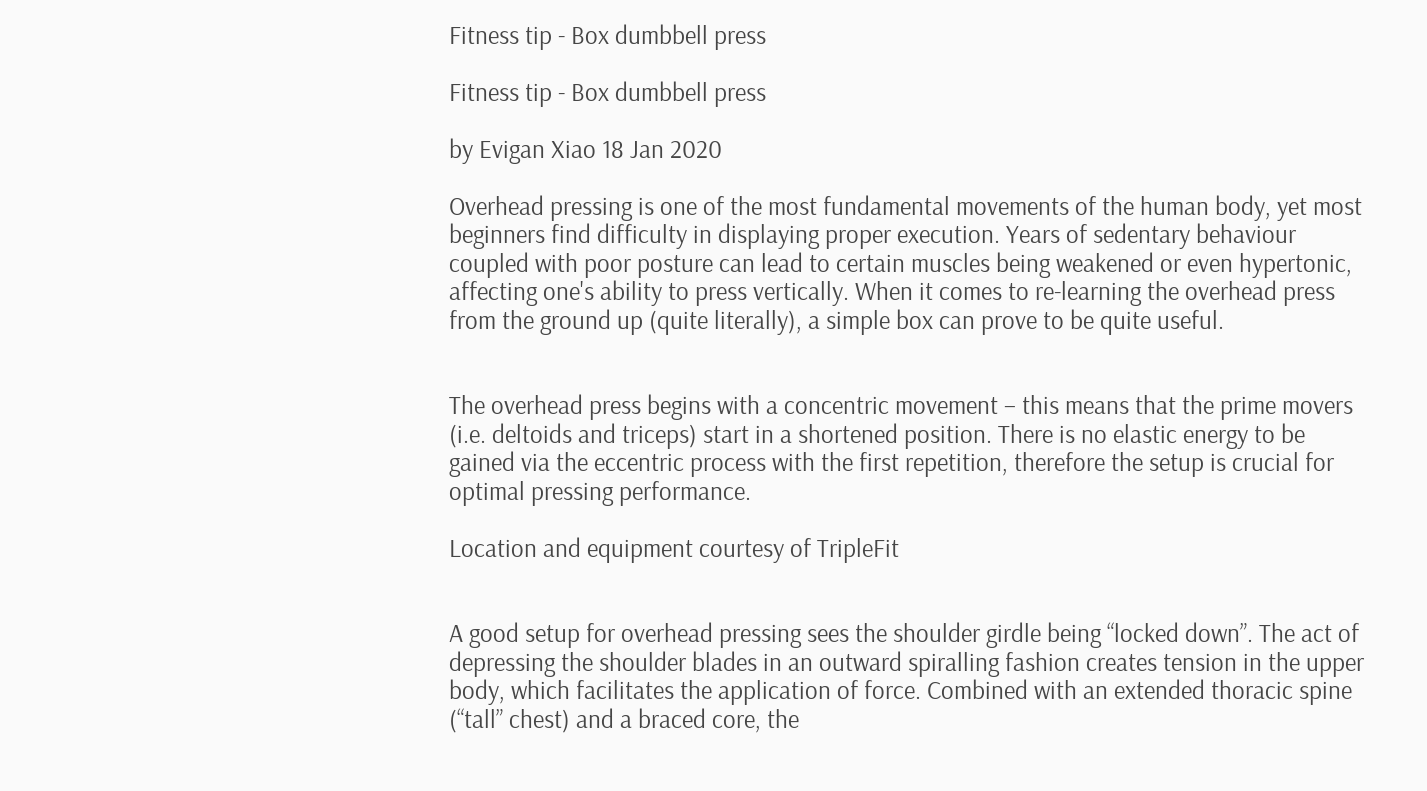Fitness tip - Box dumbbell press

Fitness tip - Box dumbbell press

by Evigan Xiao 18 Jan 2020

Overhead pressing is one of the most fundamental movements of the human body, yet most beginners find difficulty in displaying proper execution. Years of sedentary behaviour coupled with poor posture can lead to certain muscles being weakened or even hypertonic, affecting one's ability to press vertically. When it comes to re-learning the overhead press from the ground up (quite literally), a simple box can prove to be quite useful.


The overhead press begins with a concentric movement – this means that the prime movers (i.e. deltoids and triceps) start in a shortened position. There is no elastic energy to be gained via the eccentric process with the first repetition, therefore the setup is crucial for optimal pressing performance.

Location and equipment courtesy of TripleFit


A good setup for overhead pressing sees the shoulder girdle being “locked down”. The act of depressing the shoulder blades in an outward spiralling fashion creates tension in the upper body, which facilitates the application of force. Combined with an extended thoracic spine (“tall” chest) and a braced core, the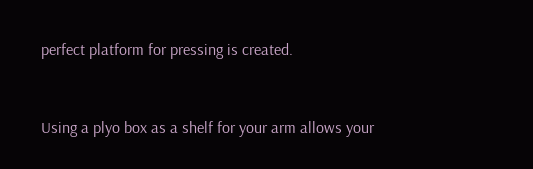perfect platform for pressing is created.


Using a plyo box as a shelf for your arm allows your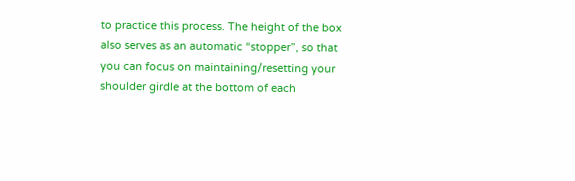to practice this process. The height of the box also serves as an automatic “stopper”, so that you can focus on maintaining/resetting your shoulder girdle at the bottom of each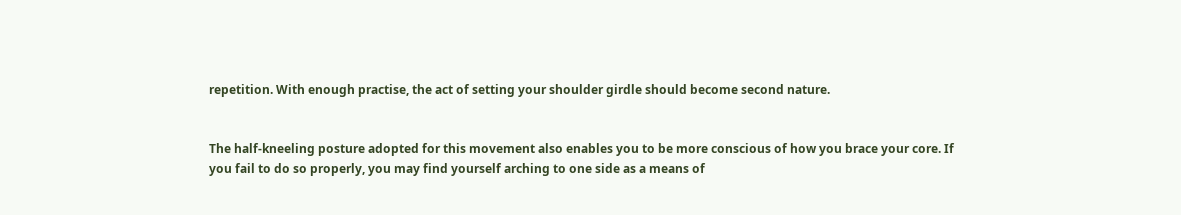repetition. With enough practise, the act of setting your shoulder girdle should become second nature.


The half-kneeling posture adopted for this movement also enables you to be more conscious of how you brace your core. If you fail to do so properly, you may find yourself arching to one side as a means of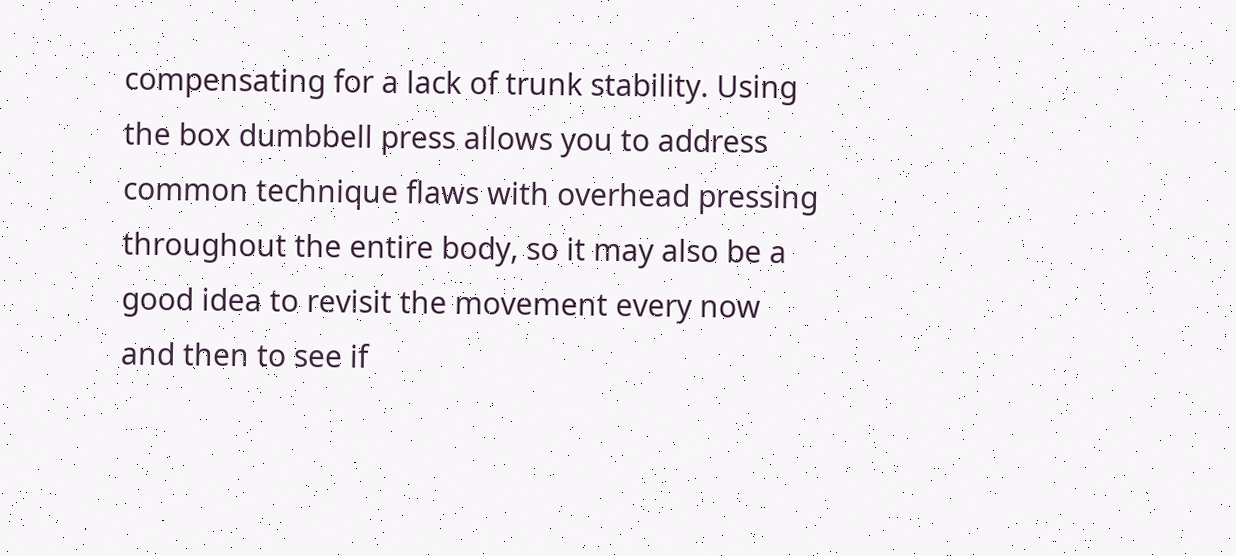compensating for a lack of trunk stability. Using the box dumbbell press allows you to address common technique flaws with overhead pressing throughout the entire body, so it may also be a good idea to revisit the movement every now and then to see if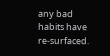any bad habits have re-surfaced.